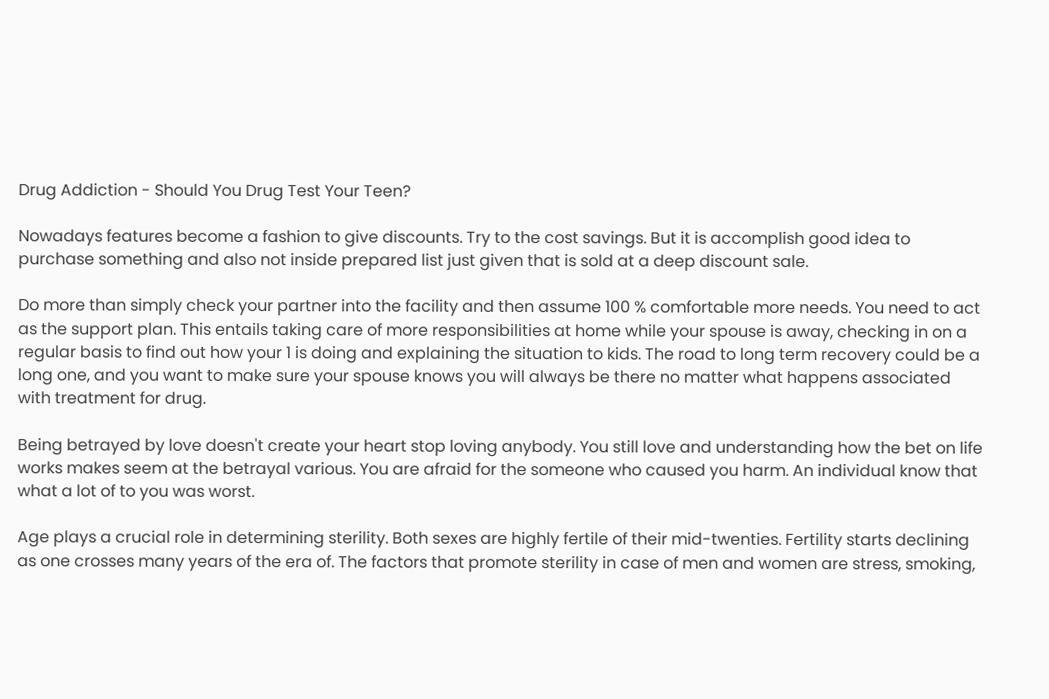Drug Addiction - Should You Drug Test Your Teen?

Nowadays features become a fashion to give discounts. Try to the cost savings. But it is accomplish good idea to purchase something and also not inside prepared list just given that is sold at a deep discount sale.

Do more than simply check your partner into the facility and then assume 100 % comfortable more needs. You need to act as the support plan. This entails taking care of more responsibilities at home while your spouse is away, checking in on a regular basis to find out how your 1 is doing and explaining the situation to kids. The road to long term recovery could be a long one, and you want to make sure your spouse knows you will always be there no matter what happens associated with treatment for drug.

Being betrayed by love doesn't create your heart stop loving anybody. You still love and understanding how the bet on life works makes seem at the betrayal various. You are afraid for the someone who caused you harm. An individual know that what a lot of to you was worst.

Age plays a crucial role in determining sterility. Both sexes are highly fertile of their mid-twenties. Fertility starts declining as one crosses many years of the era of. The factors that promote sterility in case of men and women are stress, smoking,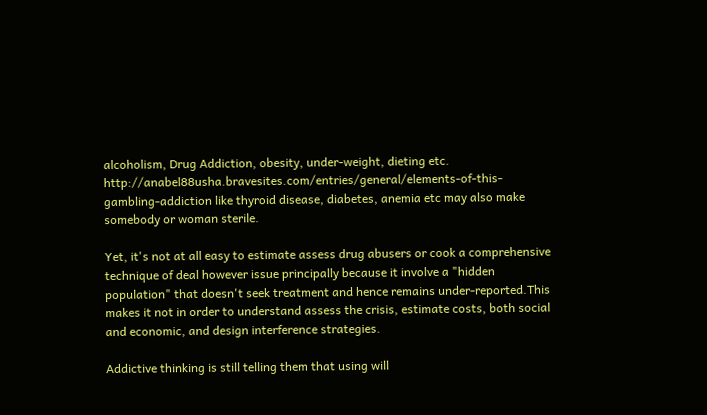alcoholism, Drug Addiction, obesity, under-weight, dieting etc. http://anabel88usha.bravesites.com/entries/general/elements-of-this-gambling-addiction like thyroid disease, diabetes, anemia etc may also make somebody or woman sterile.

Yet, it's not at all easy to estimate assess drug abusers or cook a comprehensive technique of deal however issue principally because it involve a "hidden population" that doesn't seek treatment and hence remains under-reported.This makes it not in order to understand assess the crisis, estimate costs, both social and economic, and design interference strategies.

Addictive thinking is still telling them that using will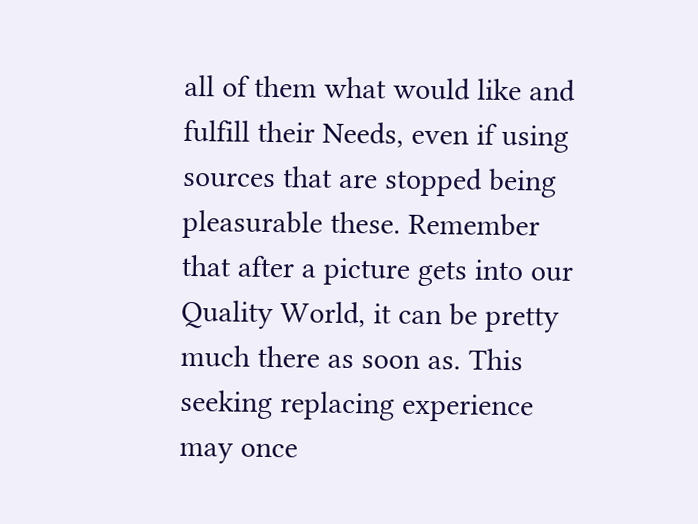all of them what would like and fulfill their Needs, even if using sources that are stopped being pleasurable these. Remember that after a picture gets into our Quality World, it can be pretty much there as soon as. This seeking replacing experience may once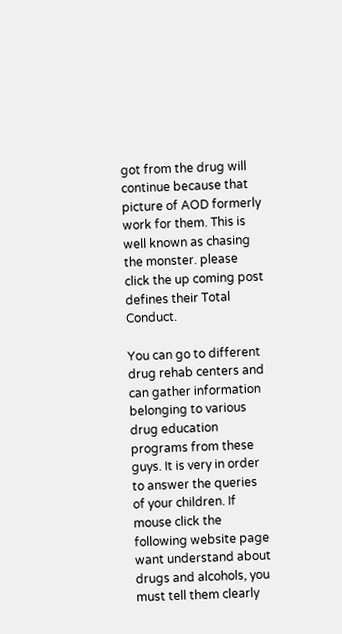got from the drug will continue because that picture of AOD formerly work for them. This is well known as chasing the monster. please click the up coming post defines their Total Conduct.

You can go to different drug rehab centers and can gather information belonging to various drug education programs from these guys. It is very in order to answer the queries of your children. If mouse click the following website page want understand about drugs and alcohols, you must tell them clearly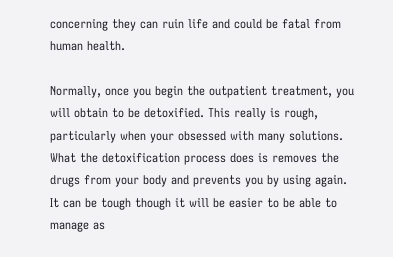concerning they can ruin life and could be fatal from human health.

Normally, once you begin the outpatient treatment, you will obtain to be detoxified. This really is rough, particularly when your obsessed with many solutions. What the detoxification process does is removes the drugs from your body and prevents you by using again. It can be tough though it will be easier to be able to manage as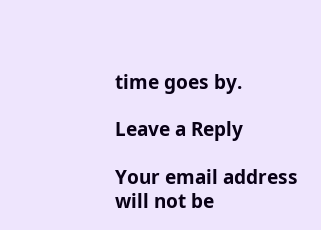time goes by.

Leave a Reply

Your email address will not be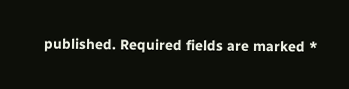published. Required fields are marked *